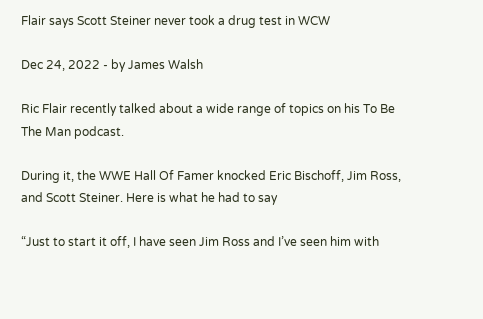Flair says Scott Steiner never took a drug test in WCW

Dec 24, 2022 - by James Walsh

Ric Flair recently talked about a wide range of topics on his To Be The Man podcast.

During it, the WWE Hall Of Famer knocked Eric Bischoff, Jim Ross, and Scott Steiner. Here is what he had to say

“Just to start it off, I have seen Jim Ross and I’ve seen him with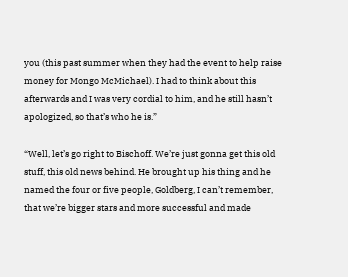you (this past summer when they had the event to help raise money for Mongo McMichael). I had to think about this afterwards and I was very cordial to him, and he still hasn’t apologized, so that’s who he is.”

“Well, let’s go right to Bischoff. We’re just gonna get this old stuff, this old news behind. He brought up his thing and he named the four or five people, Goldberg, I can’t remember, that we’re bigger stars and more successful and made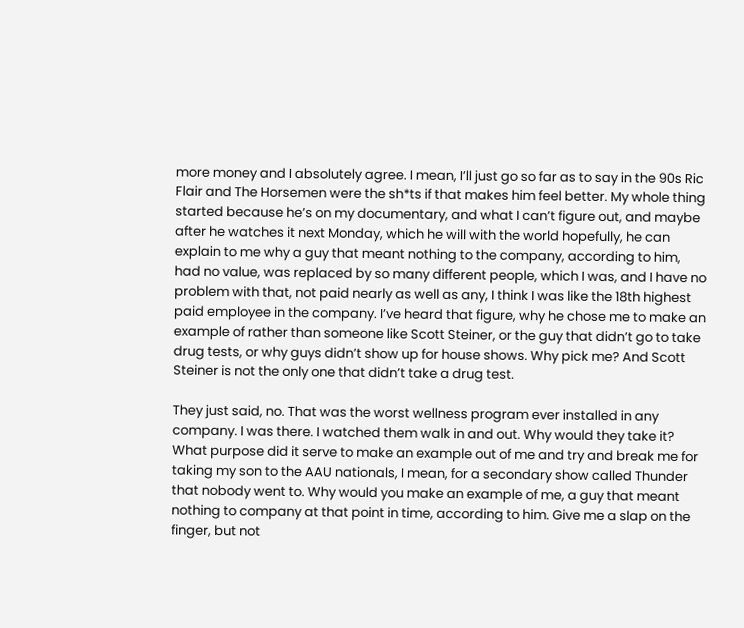more money and I absolutely agree. I mean, I’ll just go so far as to say in the 90s Ric Flair and The Horsemen were the sh*ts if that makes him feel better. My whole thing started because he’s on my documentary, and what I can’t figure out, and maybe after he watches it next Monday, which he will with the world hopefully, he can explain to me why a guy that meant nothing to the company, according to him, had no value, was replaced by so many different people, which I was, and I have no problem with that, not paid nearly as well as any, I think I was like the 18th highest paid employee in the company. I’ve heard that figure, why he chose me to make an example of rather than someone like Scott Steiner, or the guy that didn’t go to take drug tests, or why guys didn’t show up for house shows. Why pick me? And Scott Steiner is not the only one that didn’t take a drug test.

They just said, no. That was the worst wellness program ever installed in any company. I was there. I watched them walk in and out. Why would they take it? What purpose did it serve to make an example out of me and try and break me for taking my son to the AAU nationals, I mean, for a secondary show called Thunder that nobody went to. Why would you make an example of me, a guy that meant nothing to company at that point in time, according to him. Give me a slap on the finger, but not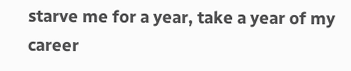starve me for a year, take a year of my career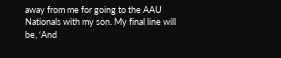away from me for going to the AAU Nationals with my son. My final line will be, ‘And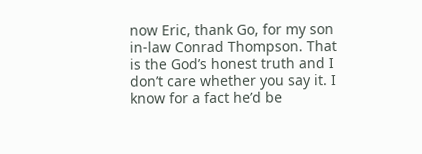now Eric, thank Go, for my son in-law Conrad Thompson. That is the God’s honest truth and I don’t care whether you say it. I know for a fact he’d be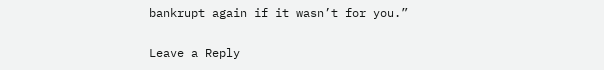bankrupt again if it wasn’t for you.”

Leave a Reply